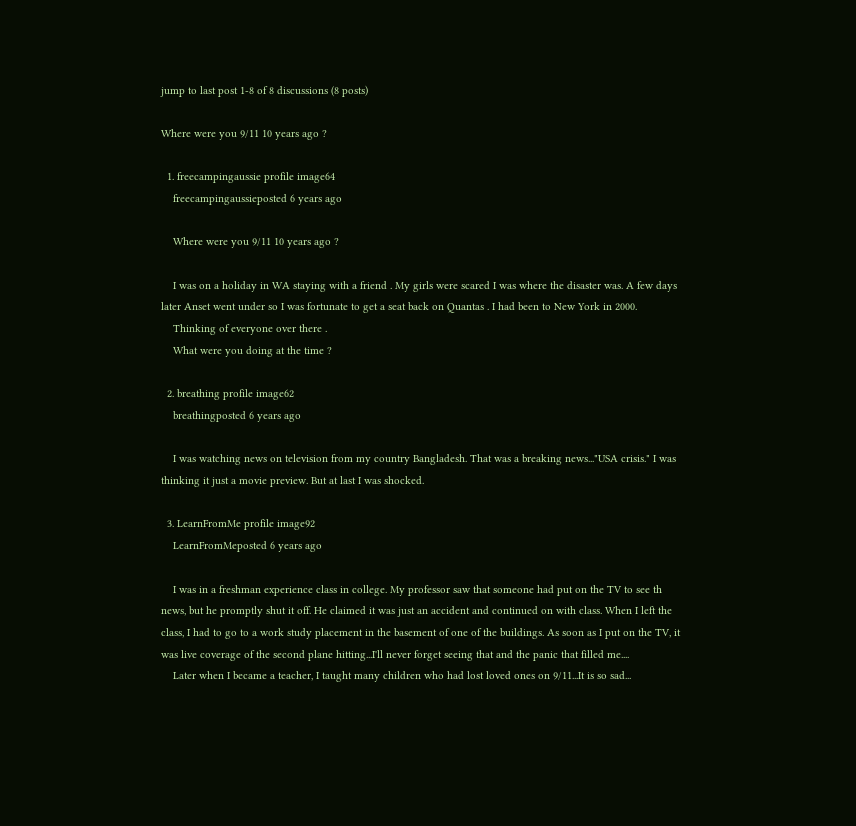jump to last post 1-8 of 8 discussions (8 posts)

Where were you 9/11 10 years ago ?

  1. freecampingaussie profile image64
    freecampingaussieposted 6 years ago

    Where were you 9/11 10 years ago ?

    I was on a holiday in WA staying with a friend . My girls were scared I was where the disaster was. A few days later Anset went under so I was fortunate to get a seat back on Quantas . I had been to New York in 2000.
    Thinking of everyone over there .
    What were you doing at the time ?

  2. breathing profile image62
    breathingposted 6 years ago

    I was watching news on television from my country Bangladesh. That was a breaking news..."USA crisis." I was thinking it just a movie preview. But at last I was shocked.

  3. LearnFromMe profile image92
    LearnFromMeposted 6 years ago

    I was in a freshman experience class in college. My professor saw that someone had put on the TV to see th news, but he promptly shut it off. He claimed it was just an accident and continued on with class. When I left the class, I had to go to a work study placement in the basement of one of the buildings. As soon as I put on the TV, it was live coverage of the second plane hitting...I'll never forget seeing that and the panic that filled me....
    Later when I became a teacher, I taught many children who had lost loved ones on 9/11...It is so sad...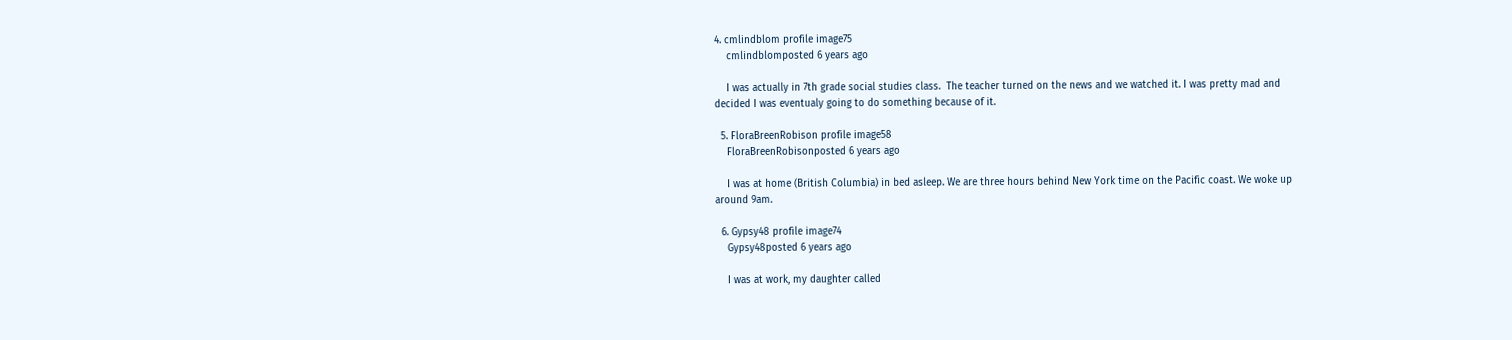4. cmlindblom profile image75
    cmlindblomposted 6 years ago

    I was actually in 7th grade social studies class.  The teacher turned on the news and we watched it. I was pretty mad and decided I was eventualy going to do something because of it.

  5. FloraBreenRobison profile image58
    FloraBreenRobisonposted 6 years ago

    I was at home (British Columbia) in bed asleep. We are three hours behind New York time on the Pacific coast. We woke up around 9am.

  6. Gypsy48 profile image74
    Gypsy48posted 6 years ago

    I was at work, my daughter called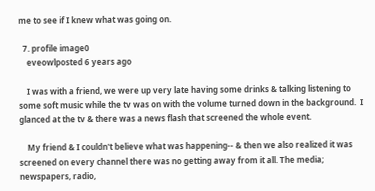me to see if I knew what was going on.

  7. profile image0
    eveowlposted 6 years ago

    I was with a friend, we were up very late having some drinks & talking listening to some soft music while the tv was on with the volume turned down in the background.  I glanced at the tv & there was a news flash that screened the whole event.

    My friend & I couldn't believe what was happening-- & then we also realized it was screened on every channel there was no getting away from it all. The media; newspapers, radio,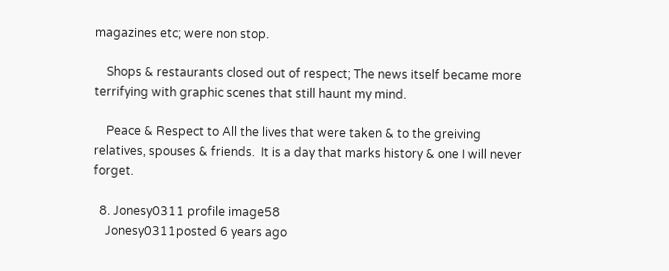magazines etc; were non stop.

    Shops & restaurants closed out of respect; The news itself became more terrifying with graphic scenes that still haunt my mind.

    Peace & Respect to All the lives that were taken & to the greiving relatives, spouses & friends.  It is a day that marks history & one I will never forget.

  8. Jonesy0311 profile image58
    Jonesy0311posted 6 years ago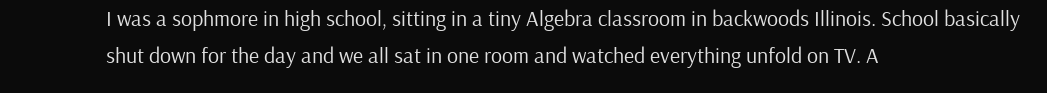I was a sophmore in high school, sitting in a tiny Algebra classroom in backwoods Illinois. School basically shut down for the day and we all sat in one room and watched everything unfold on TV. A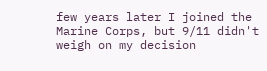few years later I joined the Marine Corps, but 9/11 didn't weigh on my decision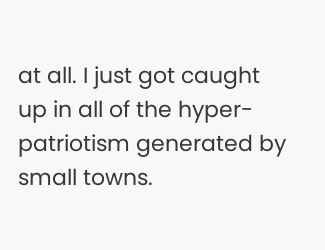at all. I just got caught up in all of the hyper-patriotism generated by small towns.